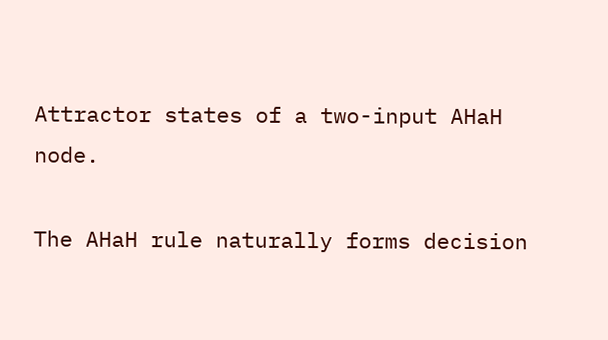Attractor states of a two-input AHaH node.

The AHaH rule naturally forms decision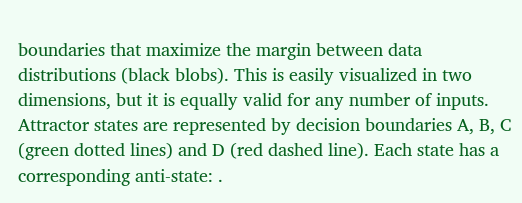boundaries that maximize the margin between data distributions (black blobs). This is easily visualized in two dimensions, but it is equally valid for any number of inputs. Attractor states are represented by decision boundaries A, B, C (green dotted lines) and D (red dashed line). Each state has a corresponding anti-state: .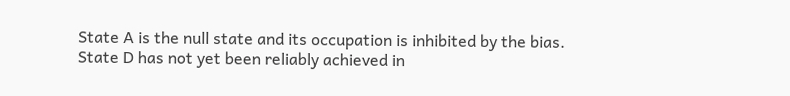State A is the null state and its occupation is inhibited by the bias. State D has not yet been reliably achieved in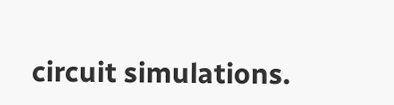circuit simulations.